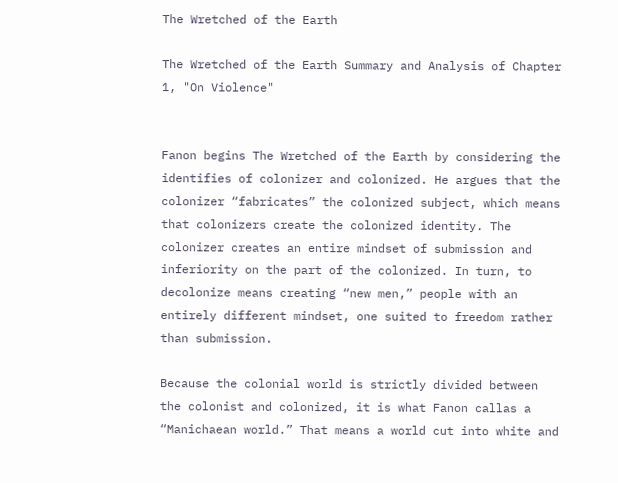The Wretched of the Earth

The Wretched of the Earth Summary and Analysis of Chapter 1, "On Violence"


Fanon begins The Wretched of the Earth by considering the identifies of colonizer and colonized. He argues that the colonizer “fabricates” the colonized subject, which means that colonizers create the colonized identity. The colonizer creates an entire mindset of submission and inferiority on the part of the colonized. In turn, to decolonize means creating “new men,” people with an entirely different mindset, one suited to freedom rather than submission.

Because the colonial world is strictly divided between the colonist and colonized, it is what Fanon callas a “Manichaean world.” That means a world cut into white and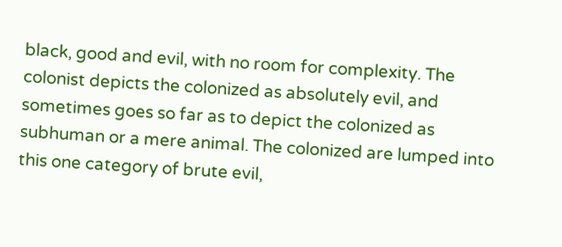black, good and evil, with no room for complexity. The colonist depicts the colonized as absolutely evil, and sometimes goes so far as to depict the colonized as subhuman or a mere animal. The colonized are lumped into this one category of brute evil,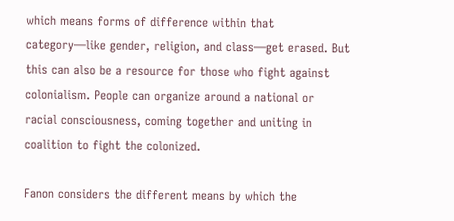which means forms of difference within that category—like gender, religion, and class—get erased. But this can also be a resource for those who fight against colonialism. People can organize around a national or racial consciousness, coming together and uniting in coalition to fight the colonized.

Fanon considers the different means by which the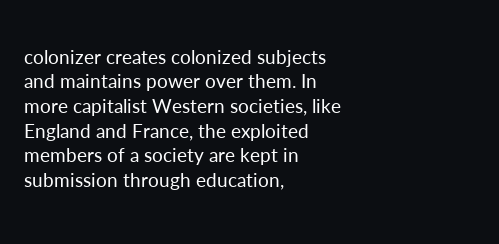colonizer creates colonized subjects and maintains power over them. In more capitalist Western societies, like England and France, the exploited members of a society are kept in submission through education,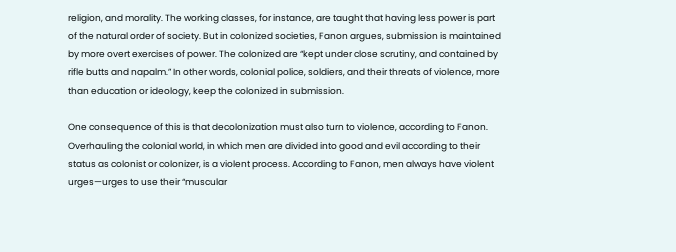religion, and morality. The working classes, for instance, are taught that having less power is part of the natural order of society. But in colonized societies, Fanon argues, submission is maintained by more overt exercises of power. The colonized are “kept under close scrutiny, and contained by rifle butts and napalm.” In other words, colonial police, soldiers, and their threats of violence, more than education or ideology, keep the colonized in submission.

One consequence of this is that decolonization must also turn to violence, according to Fanon. Overhauling the colonial world, in which men are divided into good and evil according to their status as colonist or colonizer, is a violent process. According to Fanon, men always have violent urges—urges to use their “muscular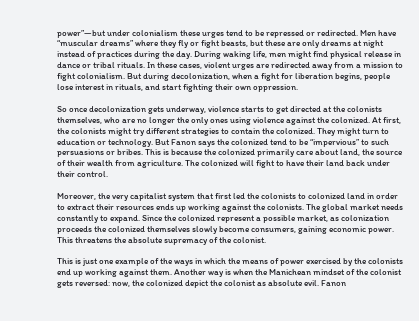power”—but under colonialism these urges tend to be repressed or redirected. Men have “muscular dreams” where they fly or fight beasts, but these are only dreams at night instead of practices during the day. During waking life, men might find physical release in dance or tribal rituals. In these cases, violent urges are redirected away from a mission to fight colonialism. But during decolonization, when a fight for liberation begins, people lose interest in rituals, and start fighting their own oppression.

So once decolonization gets underway, violence starts to get directed at the colonists themselves, who are no longer the only ones using violence against the colonized. At first, the colonists might try different strategies to contain the colonized. They might turn to education or technology. But Fanon says the colonized tend to be “impervious” to such persuasions or bribes. This is because the colonized primarily care about land, the source of their wealth from agriculture. The colonized will fight to have their land back under their control.

Moreover, the very capitalist system that first led the colonists to colonized land in order to extract their resources ends up working against the colonists. The global market needs constantly to expand. Since the colonized represent a possible market, as colonization proceeds the colonized themselves slowly become consumers, gaining economic power. This threatens the absolute supremacy of the colonist.

This is just one example of the ways in which the means of power exercised by the colonists end up working against them. Another way is when the Manichean mindset of the colonist gets reversed: now, the colonized depict the colonist as absolute evil. Fanon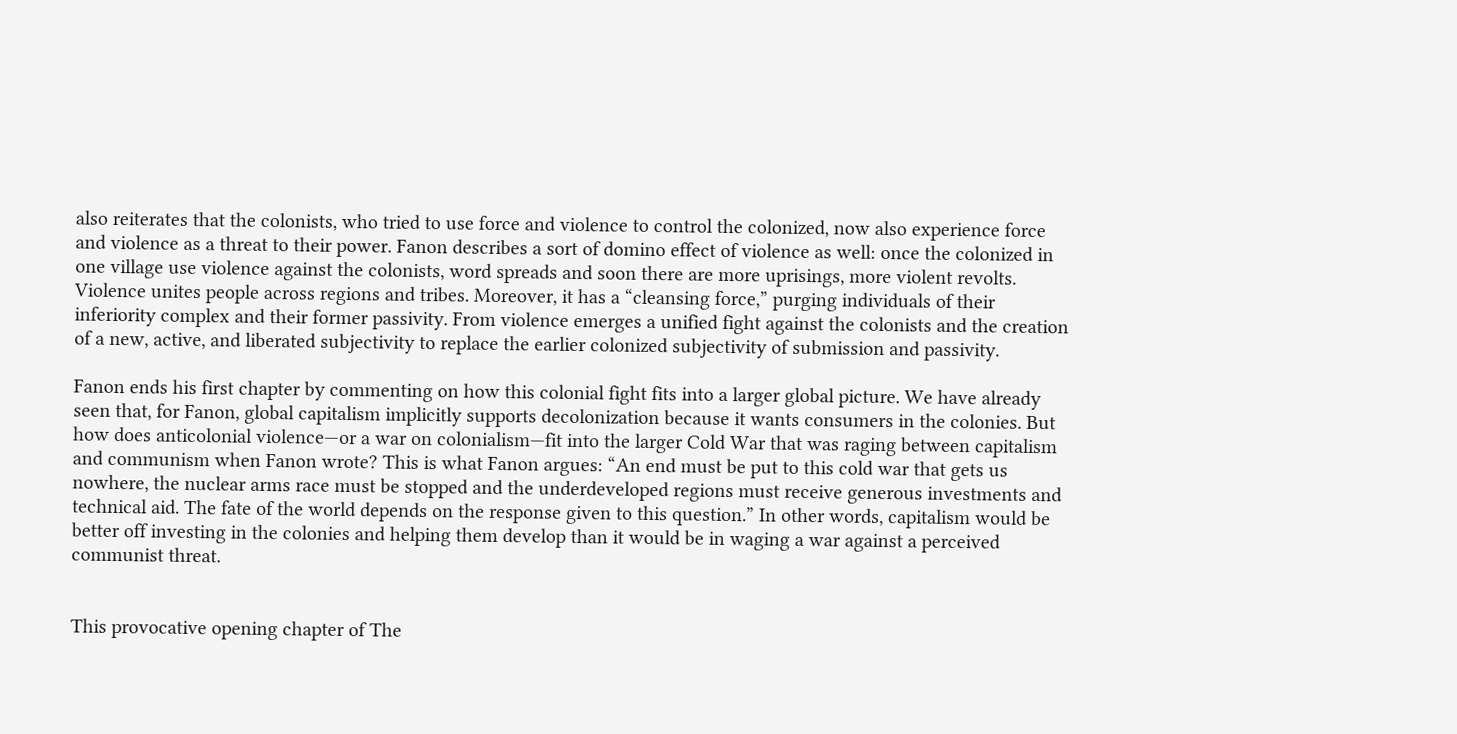also reiterates that the colonists, who tried to use force and violence to control the colonized, now also experience force and violence as a threat to their power. Fanon describes a sort of domino effect of violence as well: once the colonized in one village use violence against the colonists, word spreads and soon there are more uprisings, more violent revolts. Violence unites people across regions and tribes. Moreover, it has a “cleansing force,” purging individuals of their inferiority complex and their former passivity. From violence emerges a unified fight against the colonists and the creation of a new, active, and liberated subjectivity to replace the earlier colonized subjectivity of submission and passivity.

Fanon ends his first chapter by commenting on how this colonial fight fits into a larger global picture. We have already seen that, for Fanon, global capitalism implicitly supports decolonization because it wants consumers in the colonies. But how does anticolonial violence—or a war on colonialism—fit into the larger Cold War that was raging between capitalism and communism when Fanon wrote? This is what Fanon argues: “An end must be put to this cold war that gets us nowhere, the nuclear arms race must be stopped and the underdeveloped regions must receive generous investments and technical aid. The fate of the world depends on the response given to this question.” In other words, capitalism would be better off investing in the colonies and helping them develop than it would be in waging a war against a perceived communist threat.


This provocative opening chapter of The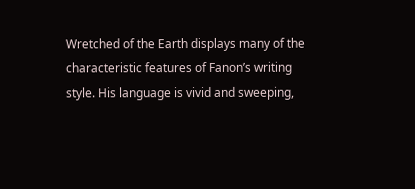Wretched of the Earth displays many of the characteristic features of Fanon’s writing style. His language is vivid and sweeping,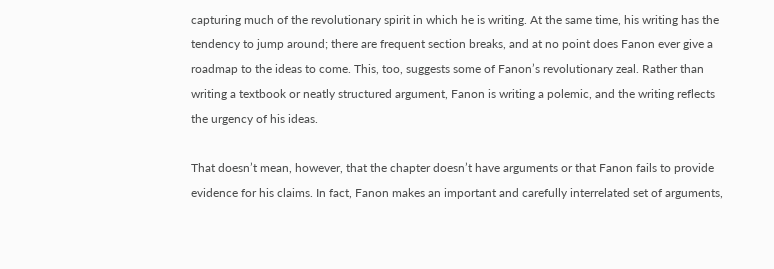capturing much of the revolutionary spirit in which he is writing. At the same time, his writing has the tendency to jump around; there are frequent section breaks, and at no point does Fanon ever give a roadmap to the ideas to come. This, too, suggests some of Fanon’s revolutionary zeal. Rather than writing a textbook or neatly structured argument, Fanon is writing a polemic, and the writing reflects the urgency of his ideas.

That doesn’t mean, however, that the chapter doesn’t have arguments or that Fanon fails to provide evidence for his claims. In fact, Fanon makes an important and carefully interrelated set of arguments,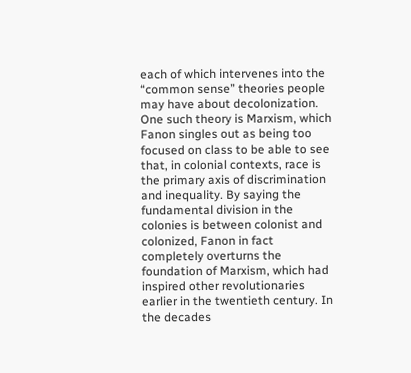each of which intervenes into the “common sense” theories people may have about decolonization. One such theory is Marxism, which Fanon singles out as being too focused on class to be able to see that, in colonial contexts, race is the primary axis of discrimination and inequality. By saying the fundamental division in the colonies is between colonist and colonized, Fanon in fact completely overturns the foundation of Marxism, which had inspired other revolutionaries earlier in the twentieth century. In the decades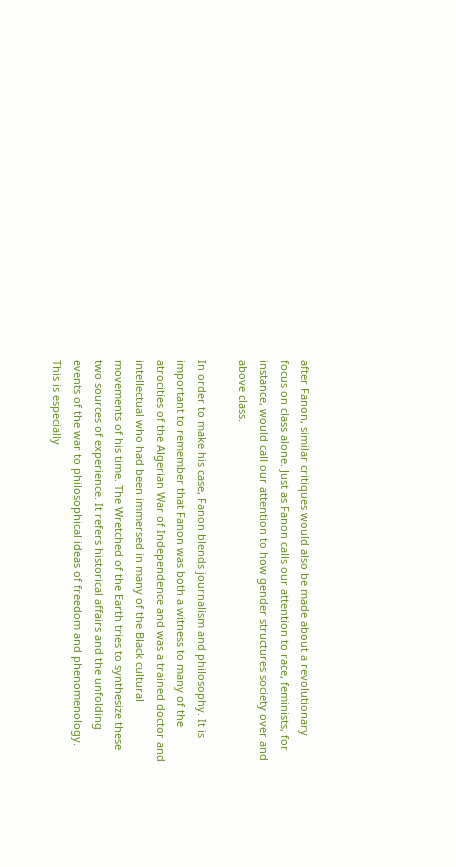after Fanon, similar critiques would also be made about a revolutionary focus on class alone. Just as Fanon calls our attention to race, feminists, for instance, would call our attention to how gender structures society over and above class.

In order to make his case, Fanon blends journalism and philosophy. It is important to remember that Fanon was both a witness to many of the atrocities of the Algerian War of Independence and was a trained doctor and intellectual who had been immersed in many of the Black cultural movements of his time. The Wretched of the Earth tries to synthesize these two sources of experience. It refers historical affairs and the unfolding events of the war to philosophical ideas of freedom and phenomenology. This is especially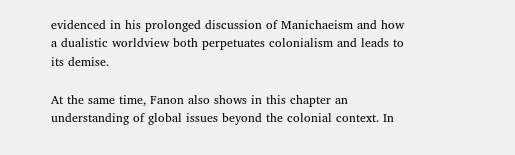evidenced in his prolonged discussion of Manichaeism and how a dualistic worldview both perpetuates colonialism and leads to its demise.

At the same time, Fanon also shows in this chapter an understanding of global issues beyond the colonial context. In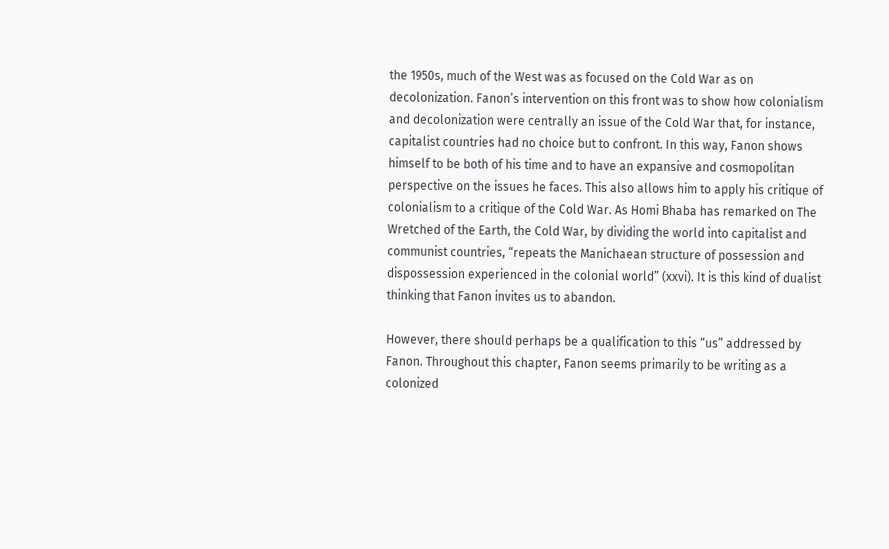the 1950s, much of the West was as focused on the Cold War as on decolonization. Fanon’s intervention on this front was to show how colonialism and decolonization were centrally an issue of the Cold War that, for instance, capitalist countries had no choice but to confront. In this way, Fanon shows himself to be both of his time and to have an expansive and cosmopolitan perspective on the issues he faces. This also allows him to apply his critique of colonialism to a critique of the Cold War. As Homi Bhaba has remarked on The Wretched of the Earth, the Cold War, by dividing the world into capitalist and communist countries, “repeats the Manichaean structure of possession and dispossession experienced in the colonial world” (xxvi). It is this kind of dualist thinking that Fanon invites us to abandon.

However, there should perhaps be a qualification to this “us” addressed by Fanon. Throughout this chapter, Fanon seems primarily to be writing as a colonized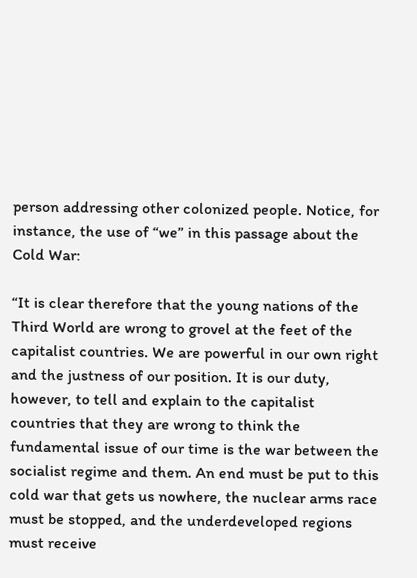person addressing other colonized people. Notice, for instance, the use of “we” in this passage about the Cold War:

“It is clear therefore that the young nations of the Third World are wrong to grovel at the feet of the capitalist countries. We are powerful in our own right and the justness of our position. It is our duty, however, to tell and explain to the capitalist countries that they are wrong to think the fundamental issue of our time is the war between the socialist regime and them. An end must be put to this cold war that gets us nowhere, the nuclear arms race must be stopped, and the underdeveloped regions must receive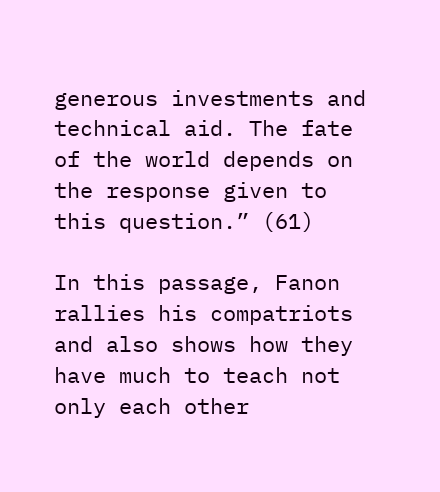generous investments and technical aid. The fate of the world depends on the response given to this question.” (61)

In this passage, Fanon rallies his compatriots and also shows how they have much to teach not only each other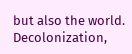but also the world. Decolonization,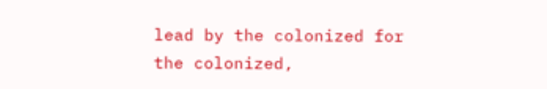lead by the colonized for the colonized,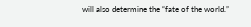will also determine the “fate of the world.”